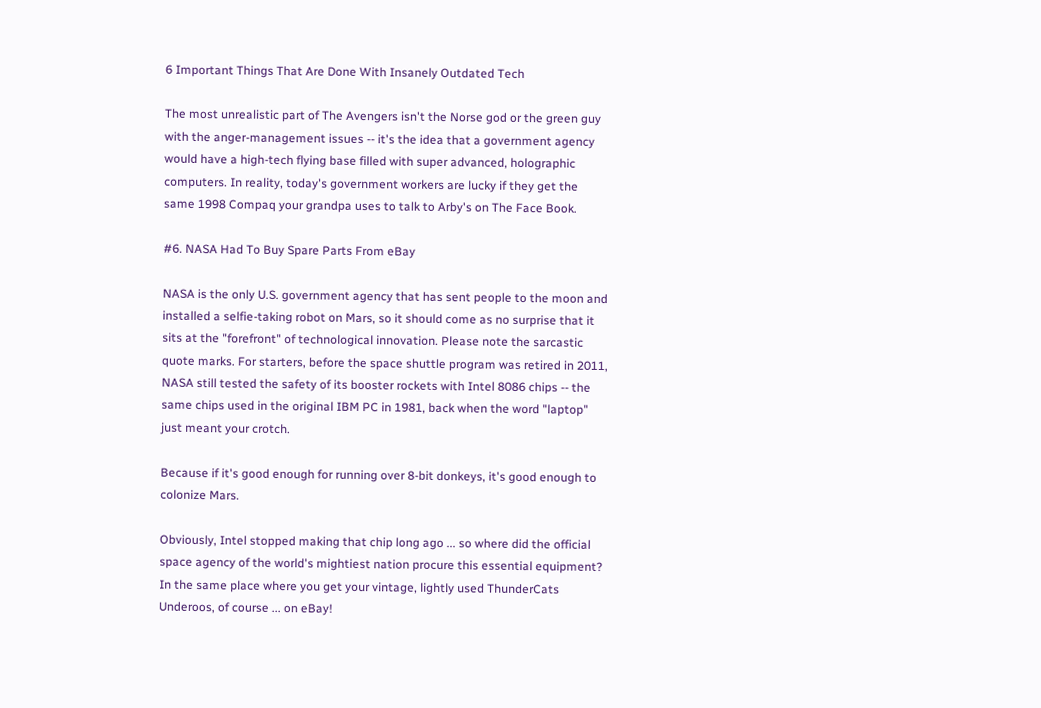6 Important Things That Are Done With Insanely Outdated Tech

The most unrealistic part of The Avengers isn't the Norse god or the green guy with the anger-management issues -- it's the idea that a government agency would have a high-tech flying base filled with super advanced, holographic computers. In reality, today's government workers are lucky if they get the same 1998 Compaq your grandpa uses to talk to Arby's on The Face Book.

#6. NASA Had To Buy Spare Parts From eBay

NASA is the only U.S. government agency that has sent people to the moon and installed a selfie-taking robot on Mars, so it should come as no surprise that it sits at the "forefront" of technological innovation. Please note the sarcastic quote marks. For starters, before the space shuttle program was retired in 2011, NASA still tested the safety of its booster rockets with Intel 8086 chips -- the same chips used in the original IBM PC in 1981, back when the word "laptop" just meant your crotch.

Because if it's good enough for running over 8-bit donkeys, it's good enough to colonize Mars.

Obviously, Intel stopped making that chip long ago ... so where did the official space agency of the world's mightiest nation procure this essential equipment? In the same place where you get your vintage, lightly used ThunderCats Underoos, of course ... on eBay!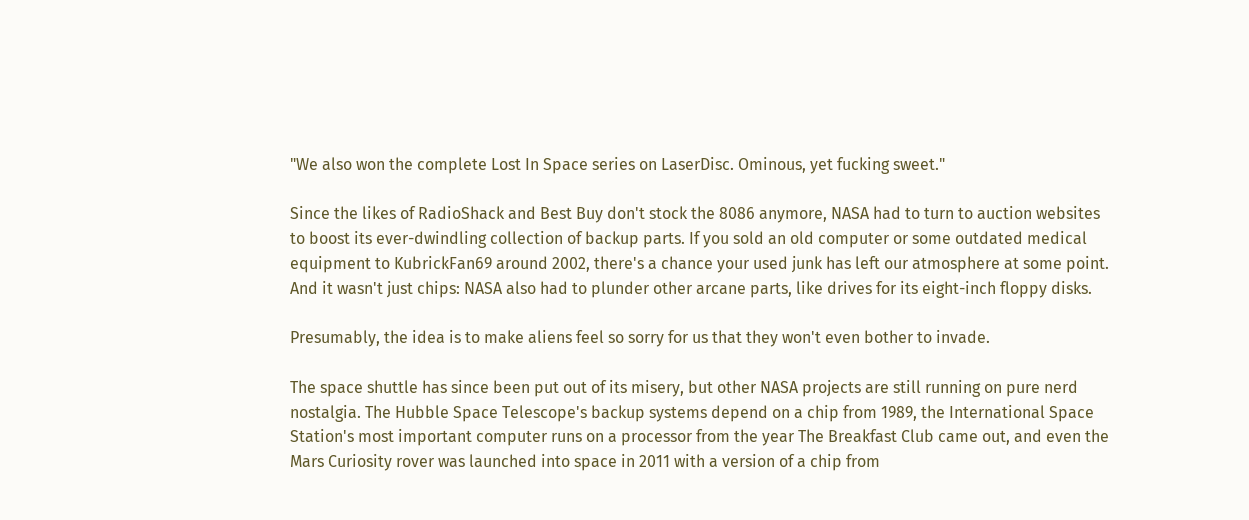"We also won the complete Lost In Space series on LaserDisc. Ominous, yet fucking sweet."

Since the likes of RadioShack and Best Buy don't stock the 8086 anymore, NASA had to turn to auction websites to boost its ever-dwindling collection of backup parts. If you sold an old computer or some outdated medical equipment to KubrickFan69 around 2002, there's a chance your used junk has left our atmosphere at some point. And it wasn't just chips: NASA also had to plunder other arcane parts, like drives for its eight-inch floppy disks.

Presumably, the idea is to make aliens feel so sorry for us that they won't even bother to invade.

The space shuttle has since been put out of its misery, but other NASA projects are still running on pure nerd nostalgia. The Hubble Space Telescope's backup systems depend on a chip from 1989, the International Space Station's most important computer runs on a processor from the year The Breakfast Club came out, and even the Mars Curiosity rover was launched into space in 2011 with a version of a chip from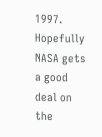1997. Hopefully NASA gets a good deal on the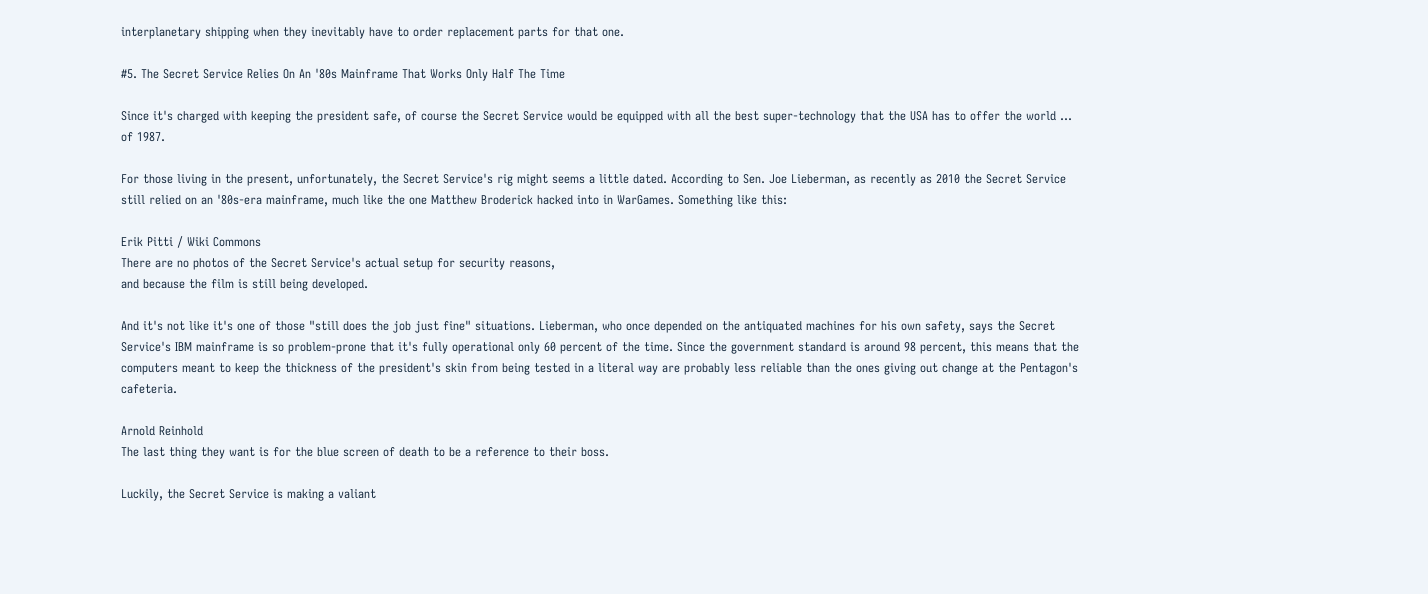interplanetary shipping when they inevitably have to order replacement parts for that one.

#5. The Secret Service Relies On An '80s Mainframe That Works Only Half The Time

Since it's charged with keeping the president safe, of course the Secret Service would be equipped with all the best super-technology that the USA has to offer the world ... of 1987.

For those living in the present, unfortunately, the Secret Service's rig might seems a little dated. According to Sen. Joe Lieberman, as recently as 2010 the Secret Service still relied on an '80s-era mainframe, much like the one Matthew Broderick hacked into in WarGames. Something like this:

Erik Pitti / Wiki Commons
There are no photos of the Secret Service's actual setup for security reasons,
and because the film is still being developed.

And it's not like it's one of those "still does the job just fine" situations. Lieberman, who once depended on the antiquated machines for his own safety, says the Secret Service's IBM mainframe is so problem-prone that it's fully operational only 60 percent of the time. Since the government standard is around 98 percent, this means that the computers meant to keep the thickness of the president's skin from being tested in a literal way are probably less reliable than the ones giving out change at the Pentagon's cafeteria.

Arnold Reinhold
The last thing they want is for the blue screen of death to be a reference to their boss.

Luckily, the Secret Service is making a valiant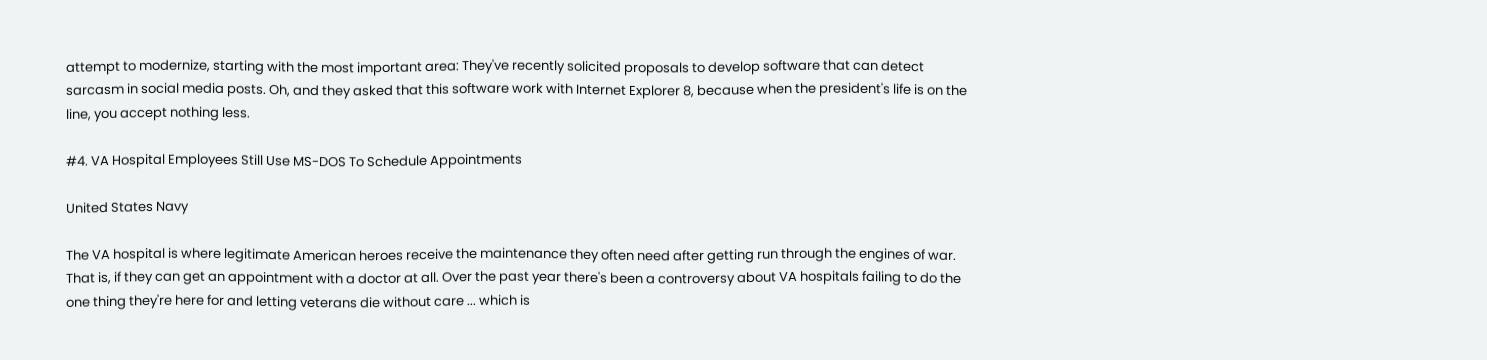attempt to modernize, starting with the most important area: They've recently solicited proposals to develop software that can detect sarcasm in social media posts. Oh, and they asked that this software work with Internet Explorer 8, because when the president's life is on the line, you accept nothing less.

#4. VA Hospital Employees Still Use MS-DOS To Schedule Appointments

United States Navy

The VA hospital is where legitimate American heroes receive the maintenance they often need after getting run through the engines of war. That is, if they can get an appointment with a doctor at all. Over the past year there's been a controversy about VA hospitals failing to do the one thing they're here for and letting veterans die without care ... which is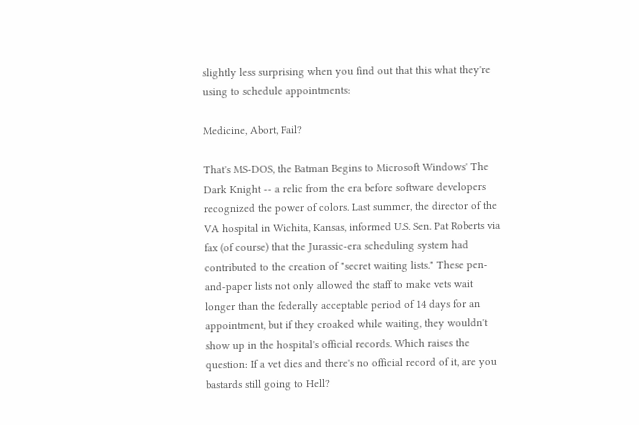slightly less surprising when you find out that this what they're using to schedule appointments:

Medicine, Abort, Fail?

That's MS-DOS, the Batman Begins to Microsoft Windows' The Dark Knight -- a relic from the era before software developers recognized the power of colors. Last summer, the director of the VA hospital in Wichita, Kansas, informed U.S. Sen. Pat Roberts via fax (of course) that the Jurassic-era scheduling system had contributed to the creation of "secret waiting lists." These pen-and-paper lists not only allowed the staff to make vets wait longer than the federally acceptable period of 14 days for an appointment, but if they croaked while waiting, they wouldn't show up in the hospital's official records. Which raises the question: If a vet dies and there's no official record of it, are you bastards still going to Hell?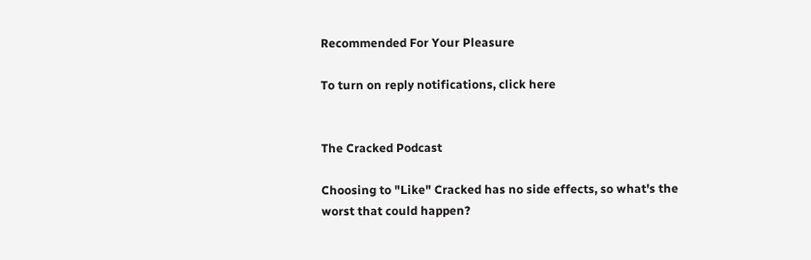Recommended For Your Pleasure

To turn on reply notifications, click here


The Cracked Podcast

Choosing to "Like" Cracked has no side effects, so what's the worst that could happen?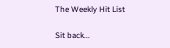The Weekly Hit List

Sit back...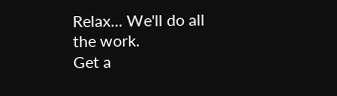Relax... We'll do all the work.
Get a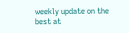weekly update on the best at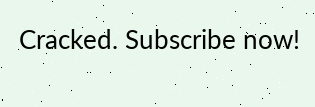Cracked. Subscribe now!